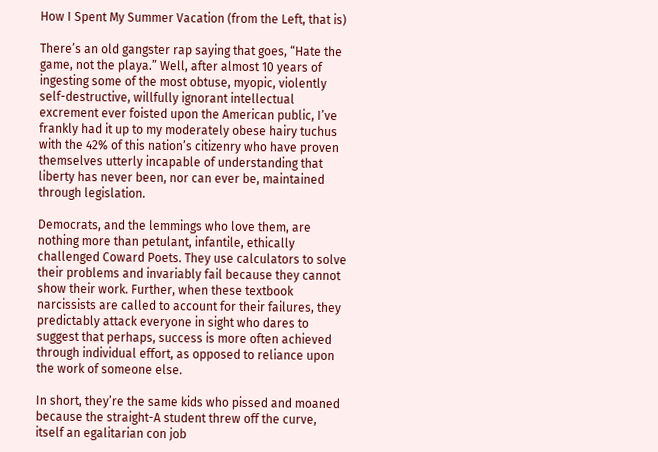How I Spent My Summer Vacation (from the Left, that is)

There’s an old gangster rap saying that goes, “Hate the game, not the playa.” Well, after almost 10 years of ingesting some of the most obtuse, myopic, violently self-destructive, willfully ignorant intellectual excrement ever foisted upon the American public, I’ve frankly had it up to my moderately obese hairy tuchus with the 42% of this nation’s citizenry who have proven themselves utterly incapable of understanding that liberty has never been, nor can ever be, maintained through legislation.

Democrats, and the lemmings who love them, are nothing more than petulant, infantile, ethically challenged Coward Poets. They use calculators to solve their problems and invariably fail because they cannot show their work. Further, when these textbook narcissists are called to account for their failures, they predictably attack everyone in sight who dares to suggest that perhaps, success is more often achieved through individual effort, as opposed to reliance upon the work of someone else.

In short, they’re the same kids who pissed and moaned because the straight-A student threw off the curve, itself an egalitarian con job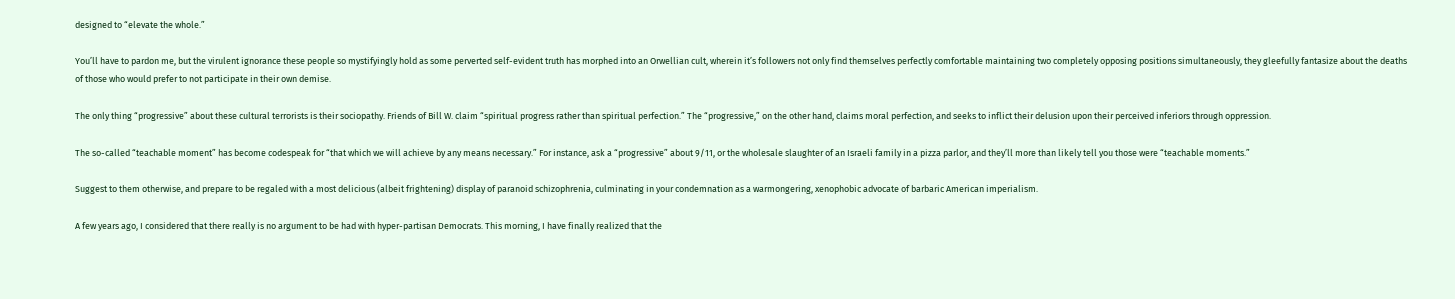designed to “elevate the whole.”

You’ll have to pardon me, but the virulent ignorance these people so mystifyingly hold as some perverted self-evident truth has morphed into an Orwellian cult, wherein it’s followers not only find themselves perfectly comfortable maintaining two completely opposing positions simultaneously, they gleefully fantasize about the deaths of those who would prefer to not participate in their own demise.

The only thing “progressive” about these cultural terrorists is their sociopathy. Friends of Bill W. claim “spiritual progress rather than spiritual perfection.” The “progressive,” on the other hand, claims moral perfection, and seeks to inflict their delusion upon their perceived inferiors through oppression.

The so-called “teachable moment” has become codespeak for “that which we will achieve by any means necessary.” For instance, ask a “progressive” about 9/11, or the wholesale slaughter of an Israeli family in a pizza parlor, and they’ll more than likely tell you those were “teachable moments.”

Suggest to them otherwise, and prepare to be regaled with a most delicious (albeit frightening) display of paranoid schizophrenia, culminating in your condemnation as a warmongering, xenophobic advocate of barbaric American imperialism.

A few years ago, I considered that there really is no argument to be had with hyper-partisan Democrats. This morning, I have finally realized that the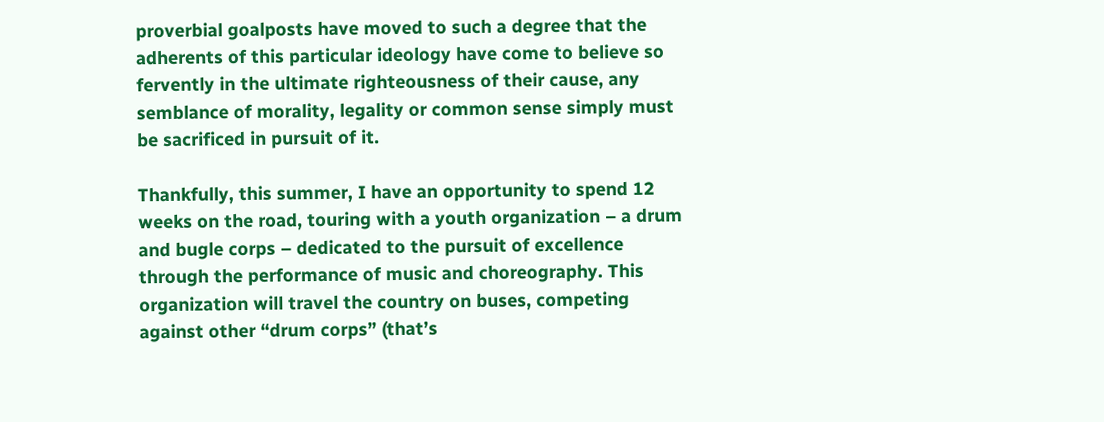proverbial goalposts have moved to such a degree that the adherents of this particular ideology have come to believe so fervently in the ultimate righteousness of their cause, any semblance of morality, legality or common sense simply must be sacrificed in pursuit of it.

Thankfully, this summer, I have an opportunity to spend 12 weeks on the road, touring with a youth organization – a drum and bugle corps – dedicated to the pursuit of excellence through the performance of music and choreography. This organization will travel the country on buses, competing against other “drum corps” (that’s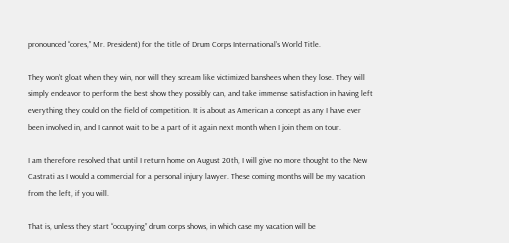pronounced “cores,” Mr. President) for the title of Drum Corps International’s World Title.

They won’t gloat when they win, nor will they scream like victimized banshees when they lose. They will simply endeavor to perform the best show they possibly can, and take immense satisfaction in having left everything they could on the field of competition. It is about as American a concept as any I have ever been involved in, and I cannot wait to be a part of it again next month when I join them on tour.

I am therefore resolved that until I return home on August 20th, I will give no more thought to the New Castrati as I would a commercial for a personal injury lawyer. These coming months will be my vacation from the left, if you will.

That is, unless they start “occupying” drum corps shows, in which case my vacation will be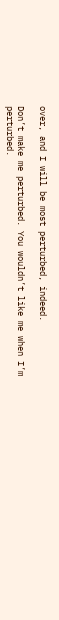over, and I will be most perturbed, indeed.

Don’t make me perturbed. You wouldn’t like me when I’m perturbed.